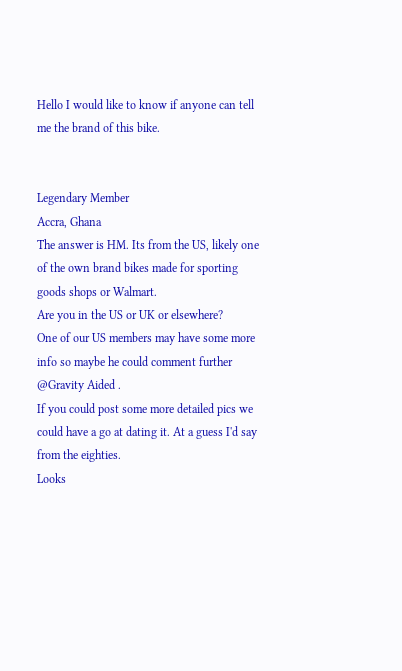Hello I would like to know if anyone can tell me the brand of this bike.


Legendary Member
Accra, Ghana
The answer is HM. Its from the US, likely one of the own brand bikes made for sporting goods shops or Walmart.
Are you in the US or UK or elsewhere?
One of our US members may have some more info so maybe he could comment further @Gravity Aided .
If you could post some more detailed pics we could have a go at dating it. At a guess I'd say from the eighties.
Looks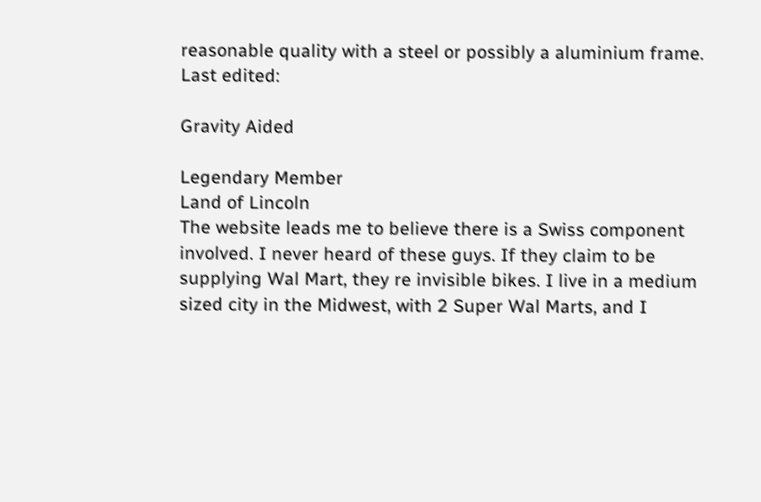reasonable quality with a steel or possibly a aluminium frame.
Last edited:

Gravity Aided

Legendary Member
Land of Lincoln
The website leads me to believe there is a Swiss component involved. I never heard of these guys. If they claim to be supplying Wal Mart, they re invisible bikes. I live in a medium sized city in the Midwest, with 2 Super Wal Marts, and I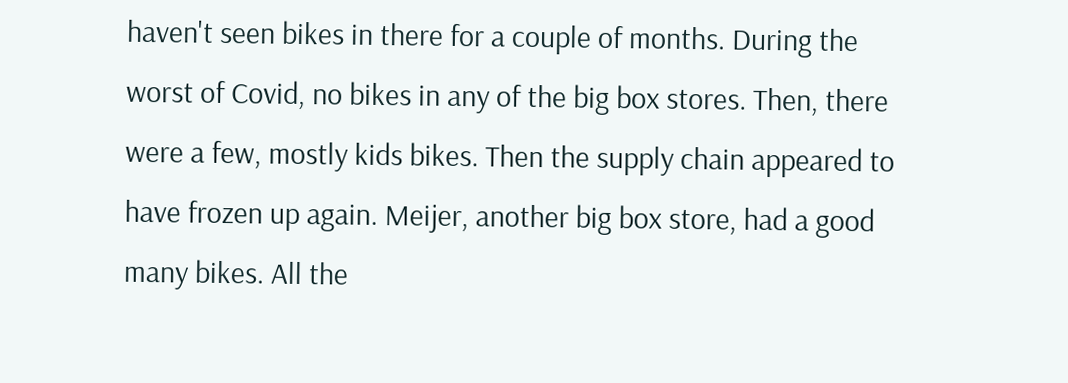haven't seen bikes in there for a couple of months. During the worst of Covid, no bikes in any of the big box stores. Then, there were a few, mostly kids bikes. Then the supply chain appeared to have frozen up again. Meijer, another big box store, had a good many bikes. All the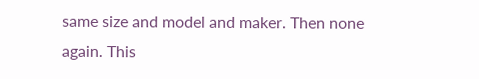same size and model and maker. Then none again. This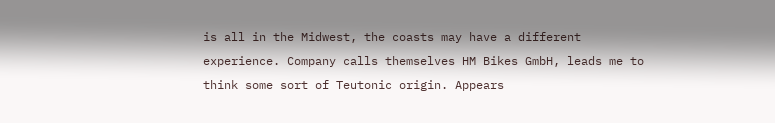is all in the Midwest, the coasts may have a different experience. Company calls themselves HM Bikes GmbH, leads me to think some sort of Teutonic origin. Appears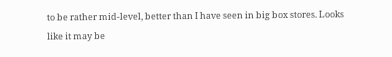to be rather mid-level, better than I have seen in big box stores. Looks like it may be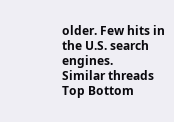older. Few hits in the U.S. search engines.
Similar threads
Top Bottom